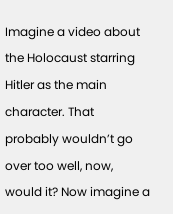Imagine a video about the Holocaust starring Hitler as the main character. That probably wouldn’t go over too well, now, would it? Now imagine a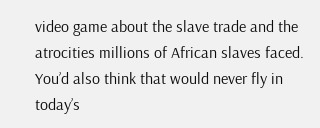video game about the slave trade and the atrocities millions of African slaves faced. You’d also think that would never fly in today’s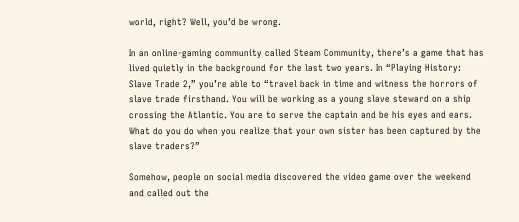world, right? Well, you’d be wrong.

In an online-gaming community called Steam Community, there’s a game that has lived quietly in the background for the last two years. In “Playing History: Slave Trade 2,” you’re able to “travel back in time and witness the horrors of slave trade firsthand. You will be working as a young slave steward on a ship crossing the Atlantic. You are to serve the captain and be his eyes and ears. What do you do when you realize that your own sister has been captured by the slave traders?”

Somehow, people on social media discovered the video game over the weekend and called out the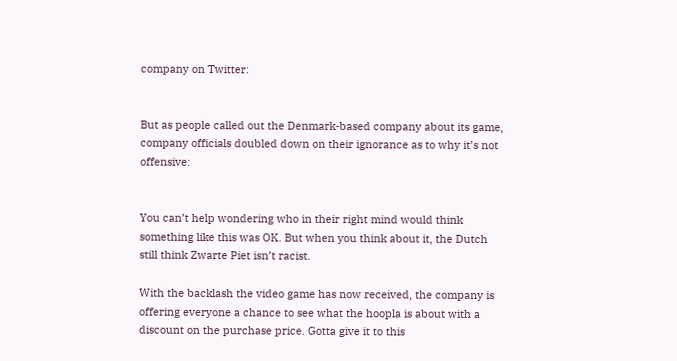company on Twitter:


But as people called out the Denmark-based company about its game, company officials doubled down on their ignorance as to why it’s not offensive:


You can’t help wondering who in their right mind would think something like this was OK. But when you think about it, the Dutch still think Zwarte Piet isn’t racist.

With the backlash the video game has now received, the company is offering everyone a chance to see what the hoopla is about with a discount on the purchase price. Gotta give it to this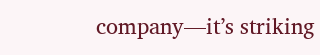company—it’s striking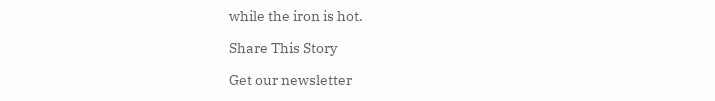while the iron is hot.

Share This Story

Get our newsletter